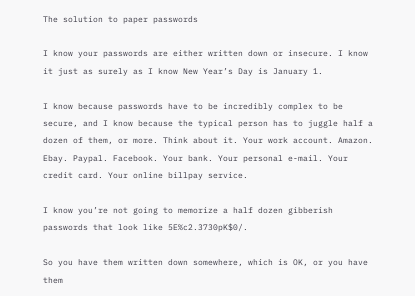The solution to paper passwords

I know your passwords are either written down or insecure. I know it just as surely as I know New Year’s Day is January 1.

I know because passwords have to be incredibly complex to be secure, and I know because the typical person has to juggle half a dozen of them, or more. Think about it. Your work account. Amazon. Ebay. Paypal. Facebook. Your bank. Your personal e-mail. Your credit card. Your online billpay service.

I know you’re not going to memorize a half dozen gibberish passwords that look like 5E%c2.3730pK$0/.

So you have them written down somewhere, which is OK, or you have them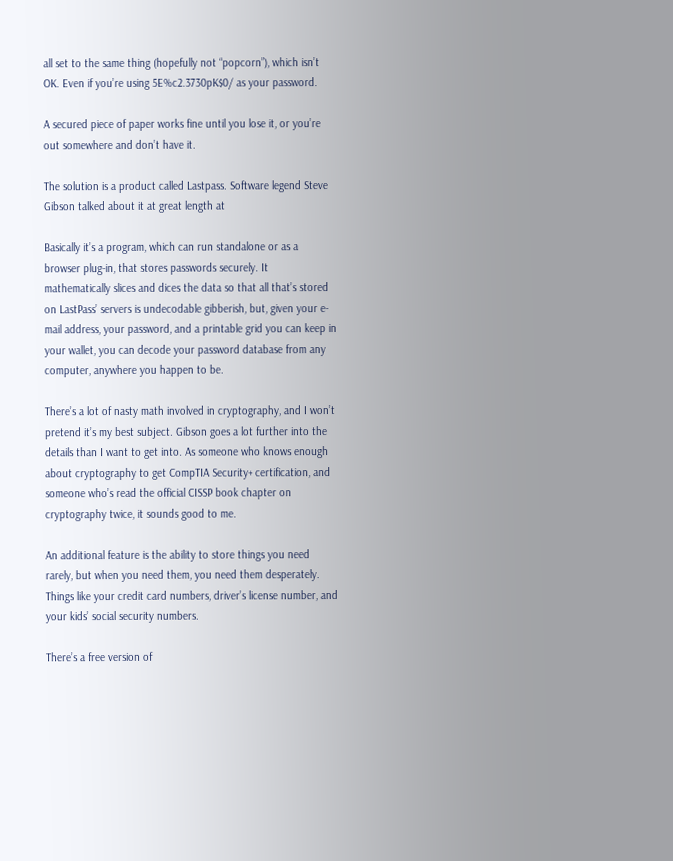all set to the same thing (hopefully not “popcorn”), which isn’t OK. Even if you’re using 5E%c2.3730pK$0/ as your password.

A secured piece of paper works fine until you lose it, or you’re out somewhere and don’t have it.

The solution is a product called Lastpass. Software legend Steve Gibson talked about it at great length at

Basically it’s a program, which can run standalone or as a browser plug-in, that stores passwords securely. It mathematically slices and dices the data so that all that’s stored on LastPass’ servers is undecodable gibberish, but, given your e-mail address, your password, and a printable grid you can keep in your wallet, you can decode your password database from any computer, anywhere you happen to be.

There’s a lot of nasty math involved in cryptography, and I won’t pretend it’s my best subject. Gibson goes a lot further into the details than I want to get into. As someone who knows enough about cryptography to get CompTIA Security+ certification, and someone who’s read the official CISSP book chapter on cryptography twice, it sounds good to me.

An additional feature is the ability to store things you need rarely, but when you need them, you need them desperately. Things like your credit card numbers, driver’s license number, and your kids’ social security numbers.

There’s a free version of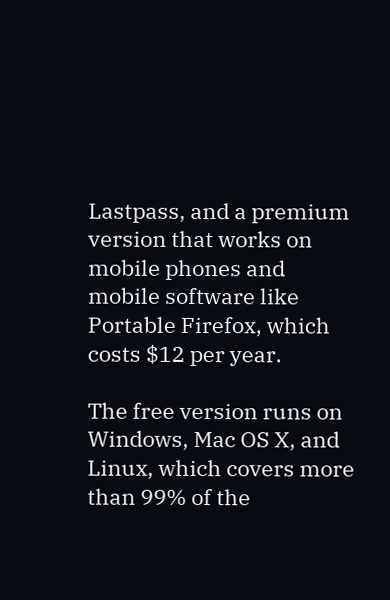Lastpass, and a premium version that works on mobile phones and mobile software like Portable Firefox, which costs $12 per year.

The free version runs on Windows, Mac OS X, and Linux, which covers more than 99% of the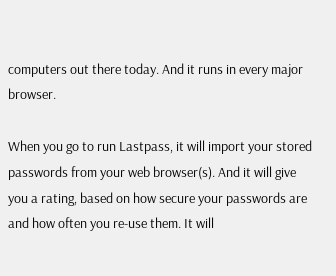computers out there today. And it runs in every major browser.

When you go to run Lastpass, it will import your stored passwords from your web browser(s). And it will give you a rating, based on how secure your passwords are and how often you re-use them. It will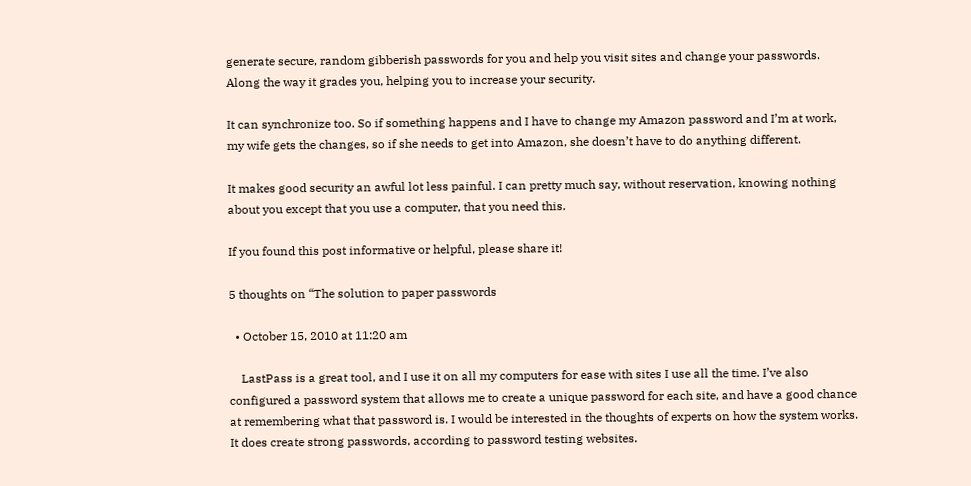generate secure, random gibberish passwords for you and help you visit sites and change your passwords. Along the way it grades you, helping you to increase your security.

It can synchronize too. So if something happens and I have to change my Amazon password and I’m at work, my wife gets the changes, so if she needs to get into Amazon, she doesn’t have to do anything different.

It makes good security an awful lot less painful. I can pretty much say, without reservation, knowing nothing about you except that you use a computer, that you need this.

If you found this post informative or helpful, please share it!

5 thoughts on “The solution to paper passwords

  • October 15, 2010 at 11:20 am

    LastPass is a great tool, and I use it on all my computers for ease with sites I use all the time. I’ve also configured a password system that allows me to create a unique password for each site, and have a good chance at remembering what that password is. I would be interested in the thoughts of experts on how the system works. It does create strong passwords, according to password testing websites.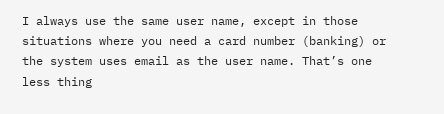I always use the same user name, except in those situations where you need a card number (banking) or the system uses email as the user name. That’s one less thing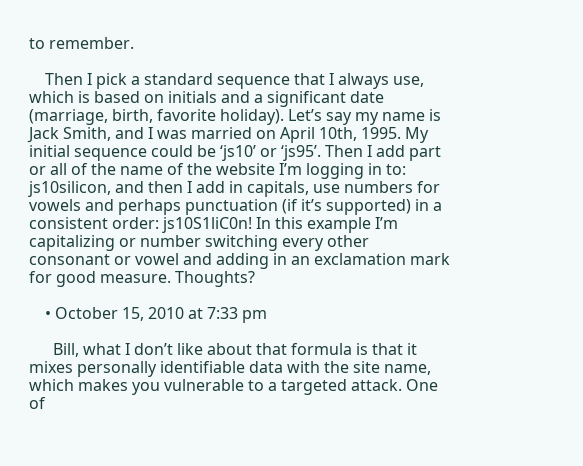to remember.

    Then I pick a standard sequence that I always use, which is based on initials and a significant date (marriage, birth, favorite holiday). Let’s say my name is Jack Smith, and I was married on April 10th, 1995. My initial sequence could be ‘js10’ or ‘js95’. Then I add part or all of the name of the website I’m logging in to: js10silicon, and then I add in capitals, use numbers for vowels and perhaps punctuation (if it’s supported) in a consistent order: js10S1liC0n! In this example I’m capitalizing or number switching every other consonant or vowel and adding in an exclamation mark for good measure. Thoughts?

    • October 15, 2010 at 7:33 pm

      Bill, what I don’t like about that formula is that it mixes personally identifiable data with the site name, which makes you vulnerable to a targeted attack. One of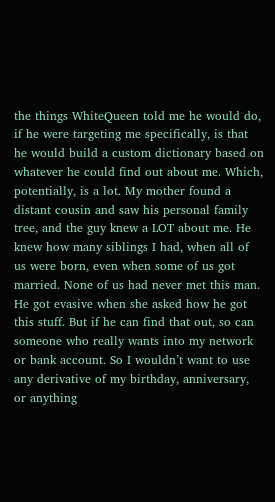the things WhiteQueen told me he would do, if he were targeting me specifically, is that he would build a custom dictionary based on whatever he could find out about me. Which, potentially, is a lot. My mother found a distant cousin and saw his personal family tree, and the guy knew a LOT about me. He knew how many siblings I had, when all of us were born, even when some of us got married. None of us had never met this man. He got evasive when she asked how he got this stuff. But if he can find that out, so can someone who really wants into my network or bank account. So I wouldn’t want to use any derivative of my birthday, anniversary, or anything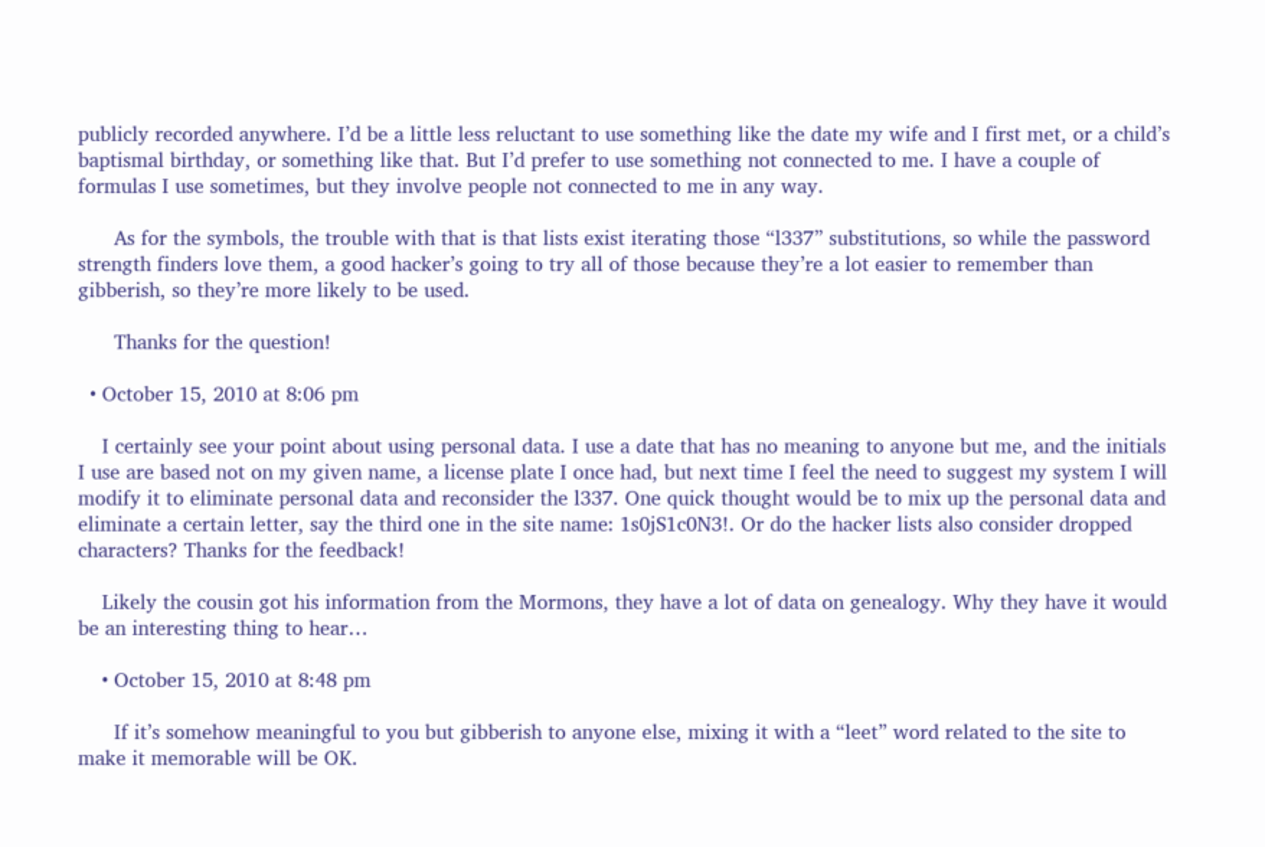publicly recorded anywhere. I’d be a little less reluctant to use something like the date my wife and I first met, or a child’s baptismal birthday, or something like that. But I’d prefer to use something not connected to me. I have a couple of formulas I use sometimes, but they involve people not connected to me in any way.

      As for the symbols, the trouble with that is that lists exist iterating those “l337” substitutions, so while the password strength finders love them, a good hacker’s going to try all of those because they’re a lot easier to remember than gibberish, so they’re more likely to be used.

      Thanks for the question!

  • October 15, 2010 at 8:06 pm

    I certainly see your point about using personal data. I use a date that has no meaning to anyone but me, and the initials I use are based not on my given name, a license plate I once had, but next time I feel the need to suggest my system I will modify it to eliminate personal data and reconsider the l337. One quick thought would be to mix up the personal data and eliminate a certain letter, say the third one in the site name: 1s0jS1c0N3!. Or do the hacker lists also consider dropped characters? Thanks for the feedback!

    Likely the cousin got his information from the Mormons, they have a lot of data on genealogy. Why they have it would be an interesting thing to hear…

    • October 15, 2010 at 8:48 pm

      If it’s somehow meaningful to you but gibberish to anyone else, mixing it with a “leet” word related to the site to make it memorable will be OK.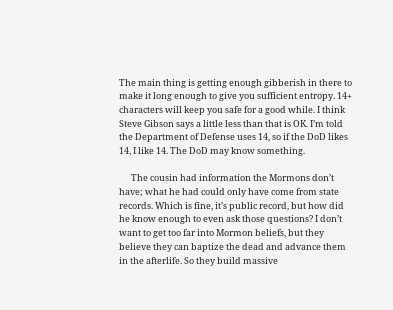The main thing is getting enough gibberish in there to make it long enough to give you sufficient entropy. 14+ characters will keep you safe for a good while. I think Steve Gibson says a little less than that is OK. I’m told the Department of Defense uses 14, so if the DoD likes 14, I like 14. The DoD may know something.

      The cousin had information the Mormons don’t have; what he had could only have come from state records. Which is fine, it’s public record, but how did he know enough to even ask those questions? I don’t want to get too far into Mormon beliefs, but they believe they can baptize the dead and advance them in the afterlife. So they build massive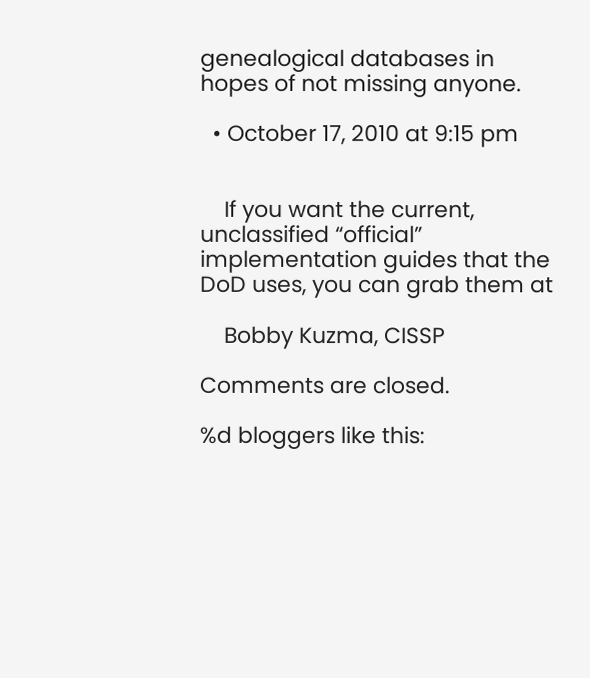genealogical databases in hopes of not missing anyone.

  • October 17, 2010 at 9:15 pm


    If you want the current, unclassified “official” implementation guides that the DoD uses, you can grab them at

    Bobby Kuzma, CISSP

Comments are closed.

%d bloggers like this: